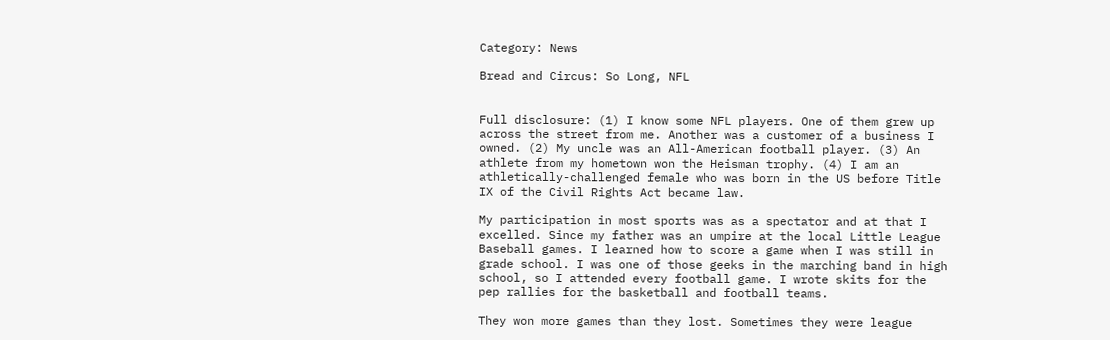Category: News

Bread and Circus: So Long, NFL


Full disclosure: (1) I know some NFL players. One of them grew up across the street from me. Another was a customer of a business I owned. (2) My uncle was an All-American football player. (3) An athlete from my hometown won the Heisman trophy. (4) I am an athletically-challenged female who was born in the US before Title IX of the Civil Rights Act became law.

My participation in most sports was as a spectator and at that I excelled. Since my father was an umpire at the local Little League Baseball games. I learned how to score a game when I was still in grade school. I was one of those geeks in the marching band in high school, so I attended every football game. I wrote skits for the pep rallies for the basketball and football teams.

They won more games than they lost. Sometimes they were league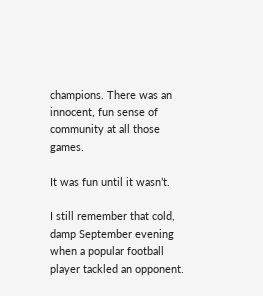champions. There was an innocent, fun sense of community at all those games.

It was fun until it wasn’t.

I still remember that cold, damp September evening when a popular football player tackled an opponent.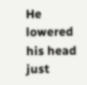He lowered his head just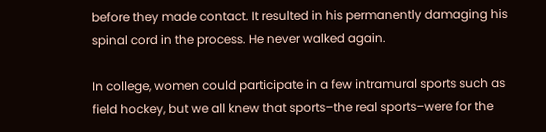before they made contact. It resulted in his permanently damaging his spinal cord in the process. He never walked again.

In college, women could participate in a few intramural sports such as field hockey, but we all knew that sports–the real sports–were for the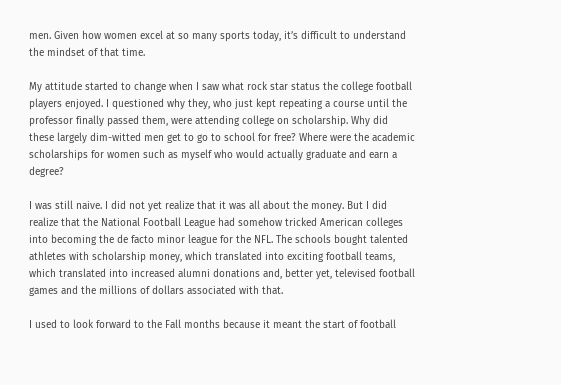men. Given how women excel at so many sports today, it’s difficult to understand the mindset of that time.

My attitude started to change when I saw what rock star status the college football players enjoyed. I questioned why they, who just kept repeating a course until the professor finally passed them, were attending college on scholarship. Why did these largely dim-witted men get to go to school for free? Where were the academic scholarships for women such as myself who would actually graduate and earn a degree?

I was still naive. I did not yet realize that it was all about the money. But I did realize that the National Football League had somehow tricked American colleges into becoming the de facto minor league for the NFL. The schools bought talented athletes with scholarship money, which translated into exciting football teams, which translated into increased alumni donations and, better yet, televised football games and the millions of dollars associated with that.

I used to look forward to the Fall months because it meant the start of football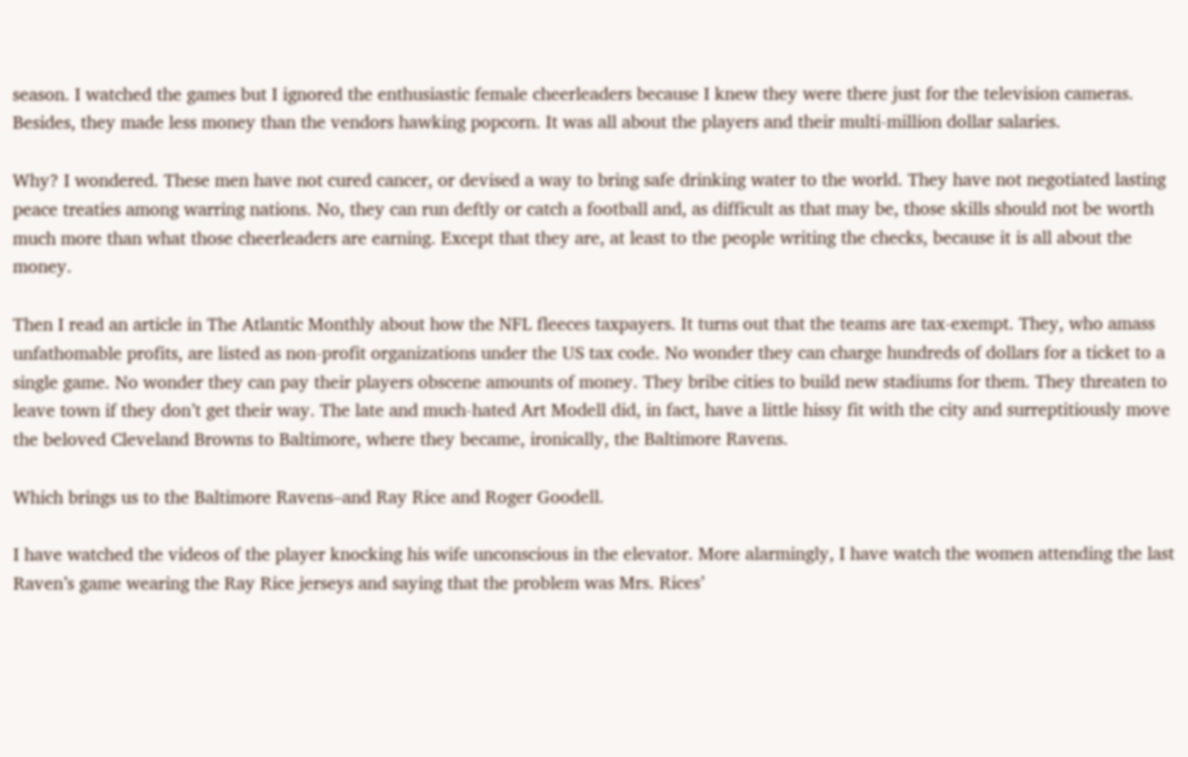season. I watched the games but I ignored the enthusiastic female cheerleaders because I knew they were there just for the television cameras. Besides, they made less money than the vendors hawking popcorn. It was all about the players and their multi-million dollar salaries.

Why? I wondered. These men have not cured cancer, or devised a way to bring safe drinking water to the world. They have not negotiated lasting peace treaties among warring nations. No, they can run deftly or catch a football and, as difficult as that may be, those skills should not be worth much more than what those cheerleaders are earning. Except that they are, at least to the people writing the checks, because it is all about the money.

Then I read an article in The Atlantic Monthly about how the NFL fleeces taxpayers. It turns out that the teams are tax-exempt. They, who amass unfathomable profits, are listed as non-profit organizations under the US tax code. No wonder they can charge hundreds of dollars for a ticket to a single game. No wonder they can pay their players obscene amounts of money. They bribe cities to build new stadiums for them. They threaten to leave town if they don’t get their way. The late and much-hated Art Modell did, in fact, have a little hissy fit with the city and surreptitiously move the beloved Cleveland Browns to Baltimore, where they became, ironically, the Baltimore Ravens.

Which brings us to the Baltimore Ravens–and Ray Rice and Roger Goodell.

I have watched the videos of the player knocking his wife unconscious in the elevator. More alarmingly, I have watch the women attending the last Raven’s game wearing the Ray Rice jerseys and saying that the problem was Mrs. Rices’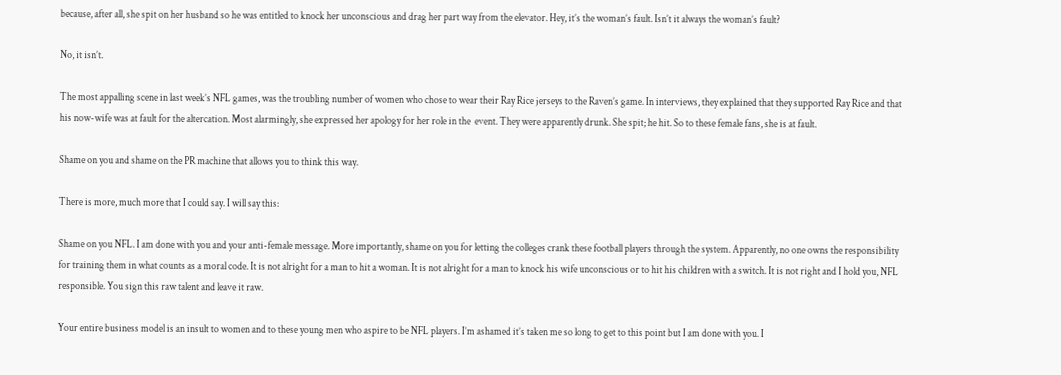because, after all, she spit on her husband so he was entitled to knock her unconscious and drag her part way from the elevator. Hey, it’s the woman’s fault. Isn’t it always the woman’s fault?

No, it isn’t.

The most appalling scene in last week’s NFL games, was the troubling number of women who chose to wear their Ray Rice jerseys to the Raven’s game. In interviews, they explained that they supported Ray Rice and that his now-wife was at fault for the altercation. Most alarmingly, she expressed her apology for her role in the  event. They were apparently drunk. She spit; he hit. So to these female fans, she is at fault.

Shame on you and shame on the PR machine that allows you to think this way.

There is more, much more that I could say. I will say this:

Shame on you NFL. I am done with you and your anti-female message. More importantly, shame on you for letting the colleges crank these football players through the system. Apparently, no one owns the responsibility for training them in what counts as a moral code. It is not alright for a man to hit a woman. It is not alright for a man to knock his wife unconscious or to hit his children with a switch. It is not right and I hold you, NFL responsible. You sign this raw talent and leave it raw.

Your entire business model is an insult to women and to these young men who aspire to be NFL players. I’m ashamed it’s taken me so long to get to this point but I am done with you. I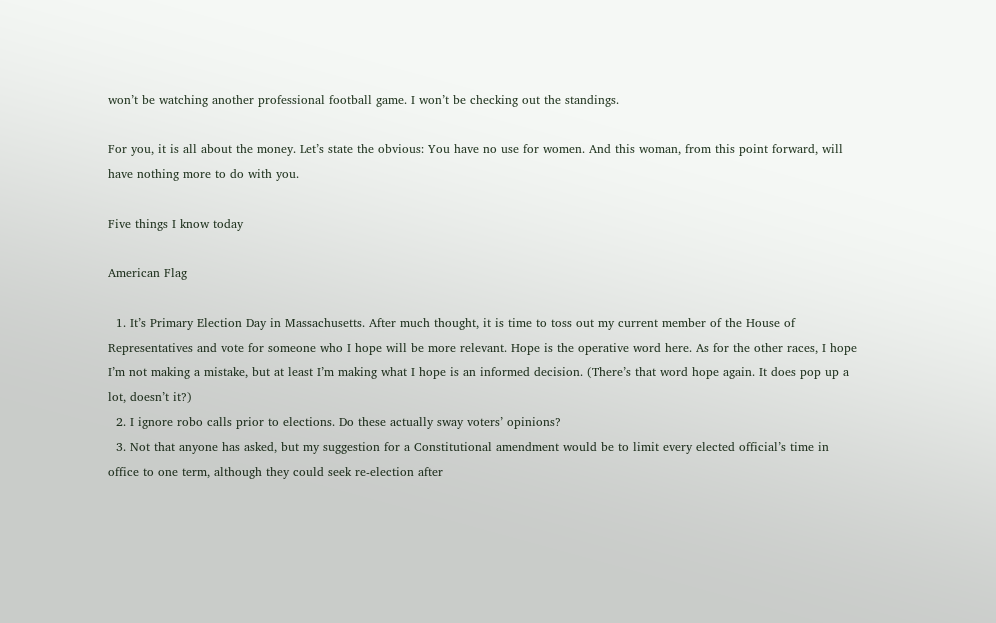won’t be watching another professional football game. I won’t be checking out the standings.

For you, it is all about the money. Let’s state the obvious: You have no use for women. And this woman, from this point forward, will have nothing more to do with you.

Five things I know today

American Flag

  1. It’s Primary Election Day in Massachusetts. After much thought, it is time to toss out my current member of the House of Representatives and vote for someone who I hope will be more relevant. Hope is the operative word here. As for the other races, I hope I’m not making a mistake, but at least I’m making what I hope is an informed decision. (There’s that word hope again. It does pop up a lot, doesn’t it?)
  2. I ignore robo calls prior to elections. Do these actually sway voters’ opinions?
  3. Not that anyone has asked, but my suggestion for a Constitutional amendment would be to limit every elected official’s time in office to one term, although they could seek re-election after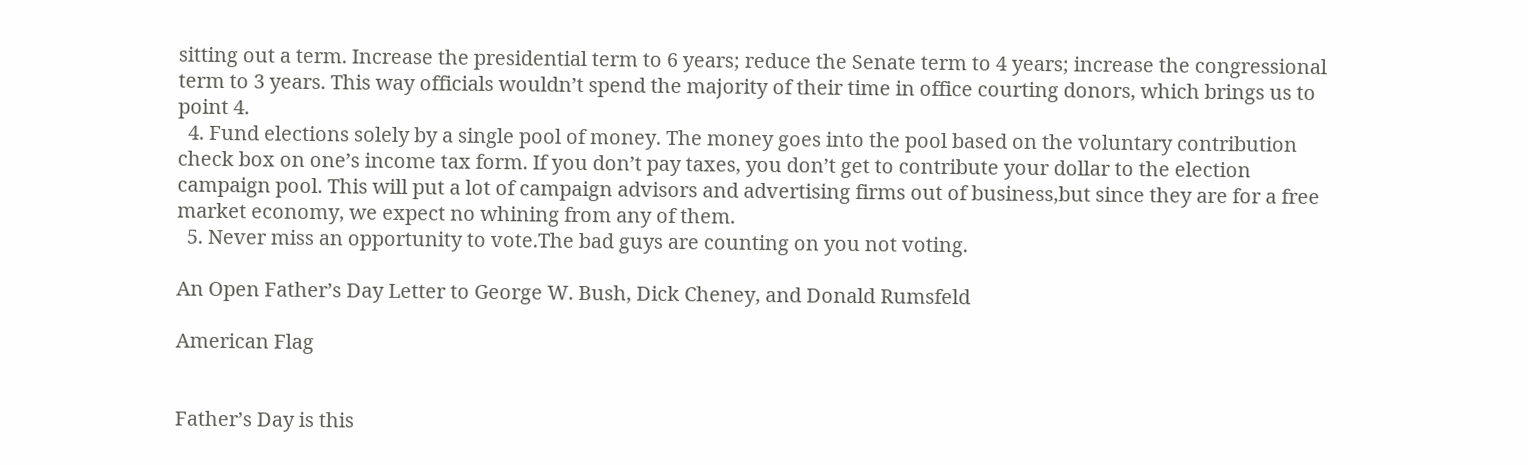sitting out a term. Increase the presidential term to 6 years; reduce the Senate term to 4 years; increase the congressional term to 3 years. This way officials wouldn’t spend the majority of their time in office courting donors, which brings us to point 4.
  4. Fund elections solely by a single pool of money. The money goes into the pool based on the voluntary contribution check box on one’s income tax form. If you don’t pay taxes, you don’t get to contribute your dollar to the election campaign pool. This will put a lot of campaign advisors and advertising firms out of business,but since they are for a free market economy, we expect no whining from any of them.
  5. Never miss an opportunity to vote.The bad guys are counting on you not voting.

An Open Father’s Day Letter to George W. Bush, Dick Cheney, and Donald Rumsfeld

American Flag


Father’s Day is this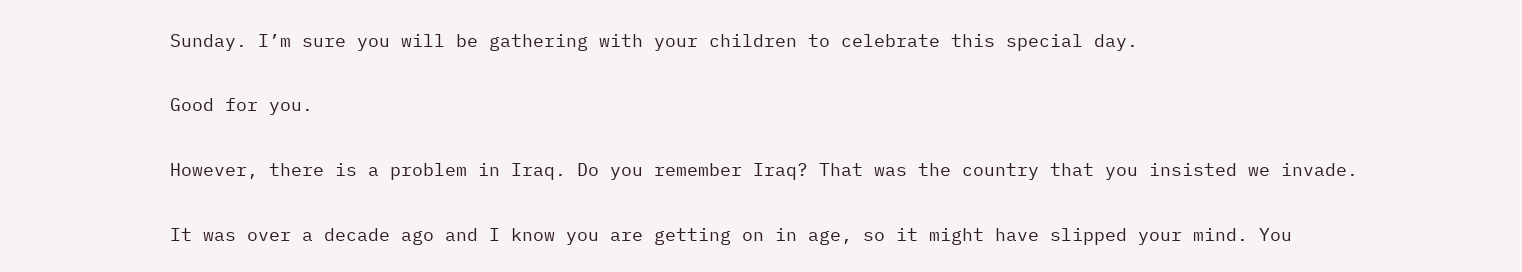Sunday. I’m sure you will be gathering with your children to celebrate this special day.

Good for you.

However, there is a problem in Iraq. Do you remember Iraq? That was the country that you insisted we invade.

It was over a decade ago and I know you are getting on in age, so it might have slipped your mind. You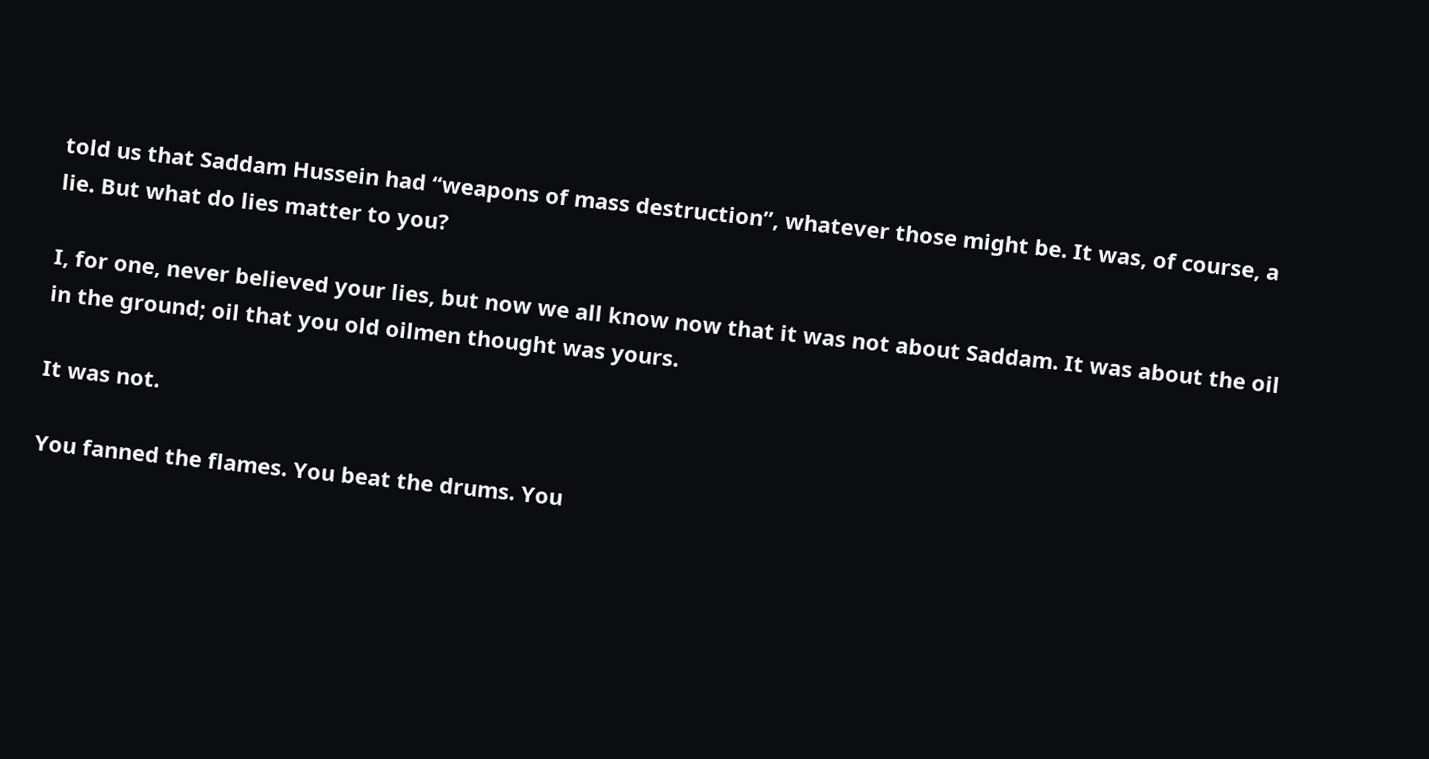told us that Saddam Hussein had “weapons of mass destruction”, whatever those might be. It was, of course, a lie. But what do lies matter to you?

I, for one, never believed your lies, but now we all know now that it was not about Saddam. It was about the oil in the ground; oil that you old oilmen thought was yours.

It was not.

You fanned the flames. You beat the drums. You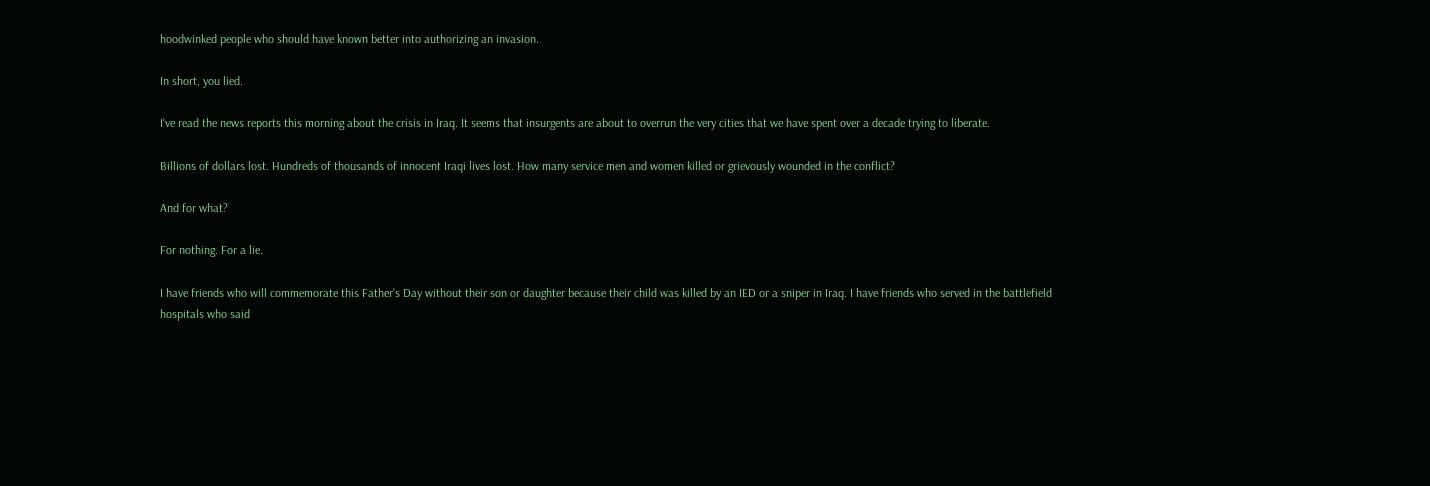hoodwinked people who should have known better into authorizing an invasion.

In short, you lied.

I’ve read the news reports this morning about the crisis in Iraq. It seems that insurgents are about to overrun the very cities that we have spent over a decade trying to liberate.

Billions of dollars lost. Hundreds of thousands of innocent Iraqi lives lost. How many service men and women killed or grievously wounded in the conflict?

And for what?

For nothing. For a lie.

I have friends who will commemorate this Father’s Day without their son or daughter because their child was killed by an IED or a sniper in Iraq. I have friends who served in the battlefield hospitals who said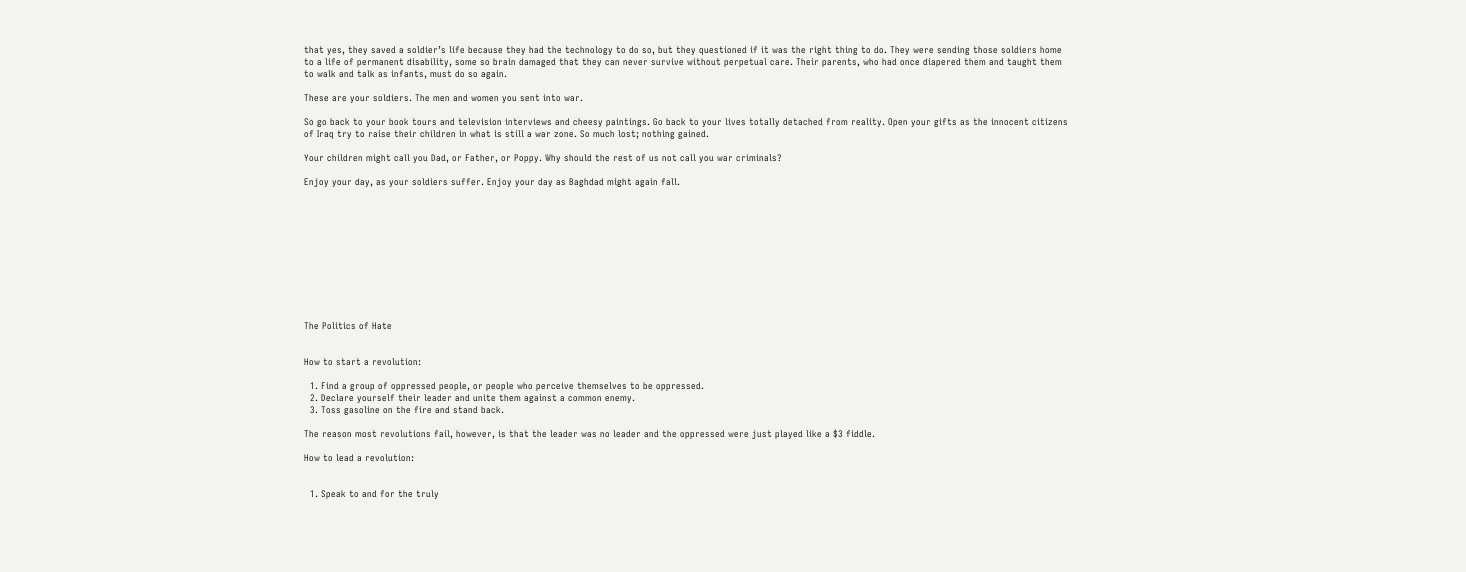that yes, they saved a soldier’s life because they had the technology to do so, but they questioned if it was the right thing to do. They were sending those soldiers home to a life of permanent disability, some so brain damaged that they can never survive without perpetual care. Their parents, who had once diapered them and taught them to walk and talk as infants, must do so again.

These are your soldiers. The men and women you sent into war.

So go back to your book tours and television interviews and cheesy paintings. Go back to your lives totally detached from reality. Open your gifts as the innocent citizens of Iraq try to raise their children in what is still a war zone. So much lost; nothing gained.

Your children might call you Dad, or Father, or Poppy. Why should the rest of us not call you war criminals?

Enjoy your day, as your soldiers suffer. Enjoy your day as Baghdad might again fall.











The Politics of Hate


How to start a revolution:

  1. Find a group of oppressed people, or people who perceive themselves to be oppressed.
  2. Declare yourself their leader and unite them against a common enemy.
  3. Toss gasoline on the fire and stand back.

The reason most revolutions fail, however, is that the leader was no leader and the oppressed were just played like a $3 fiddle.

How to lead a revolution:


  1. Speak to and for the truly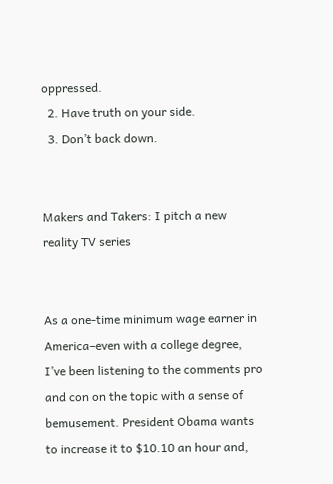oppressed.
  2. Have truth on your side.
  3. Don’t back down.


Makers and Takers: I pitch a new reality TV series


As a one-time minimum wage earner in America–even with a college degree, I’ve been listening to the comments pro and con on the topic with a sense of bemusement. President Obama wants to increase it to $10.10 an hour and,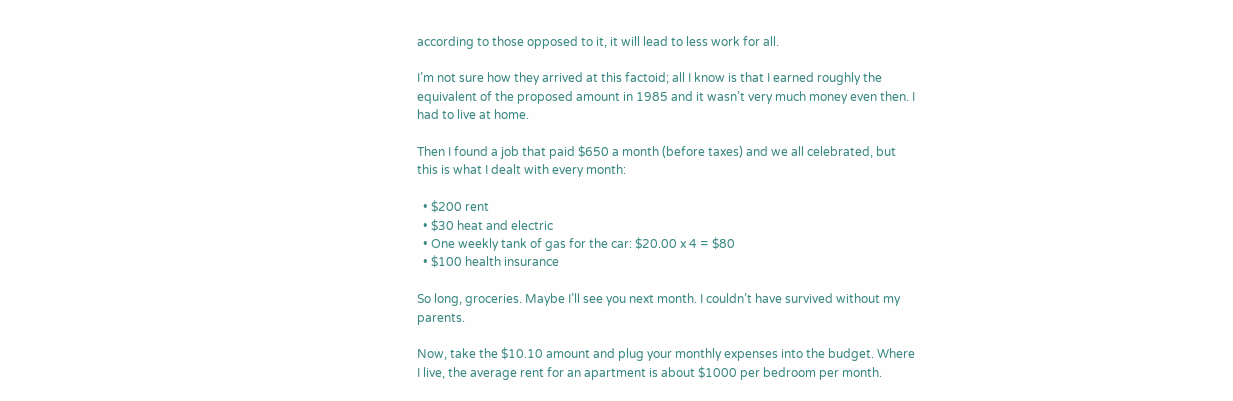according to those opposed to it, it will lead to less work for all.

I’m not sure how they arrived at this factoid; all I know is that I earned roughly the equivalent of the proposed amount in 1985 and it wasn’t very much money even then. I had to live at home.

Then I found a job that paid $650 a month (before taxes) and we all celebrated, but this is what I dealt with every month:

  • $200 rent
  • $30 heat and electric
  • One weekly tank of gas for the car: $20.00 x 4 = $80
  • $100 health insurance

So long, groceries. Maybe I’ll see you next month. I couldn’t have survived without my parents.

Now, take the $10.10 amount and plug your monthly expenses into the budget. Where I live, the average rent for an apartment is about $1000 per bedroom per month.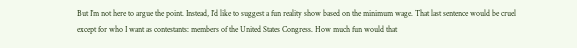But I’m not here to argue the point. Instead, I’d like to suggest a fun reality show based on the minimum wage. That last sentence would be cruel except for who I want as contestants: members of the United States Congress. How much fun would that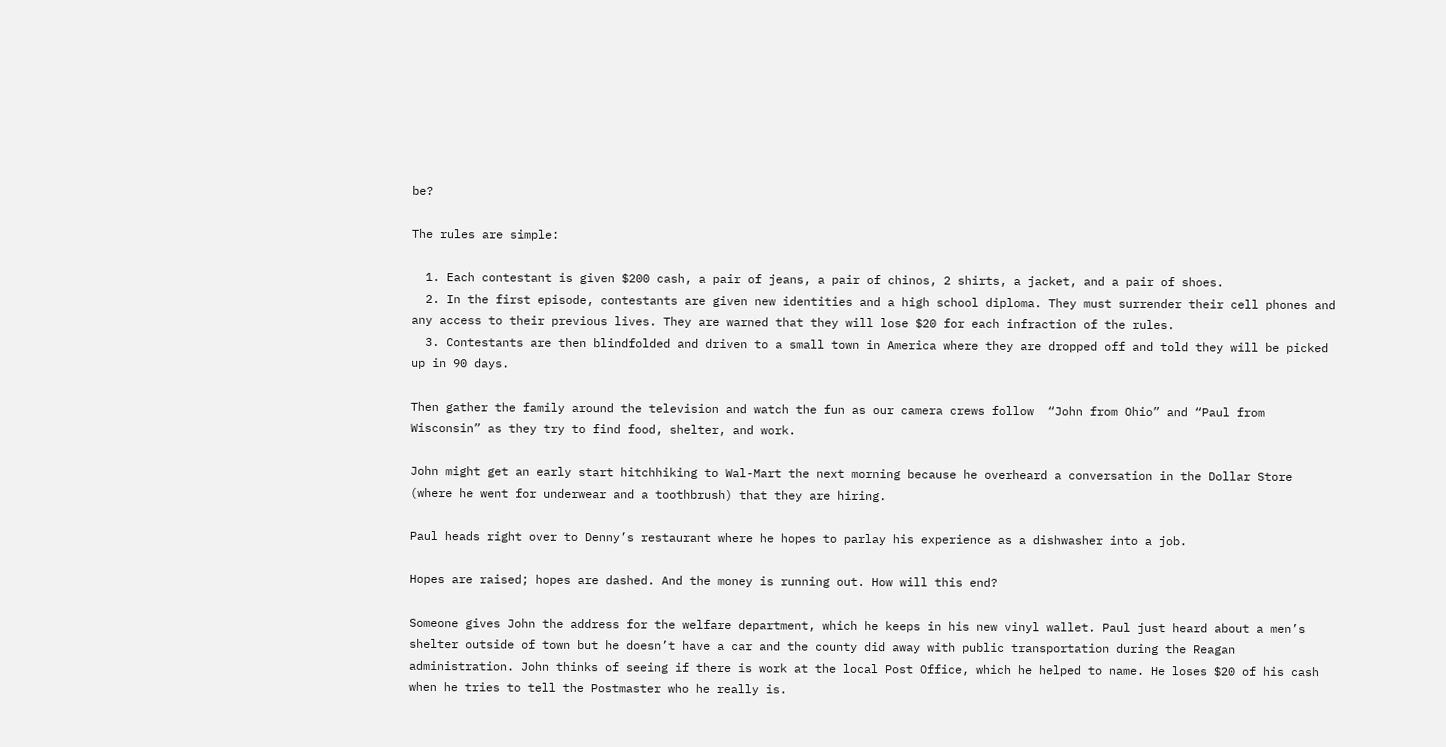be?

The rules are simple:

  1. Each contestant is given $200 cash, a pair of jeans, a pair of chinos, 2 shirts, a jacket, and a pair of shoes.
  2. In the first episode, contestants are given new identities and a high school diploma. They must surrender their cell phones and any access to their previous lives. They are warned that they will lose $20 for each infraction of the rules.
  3. Contestants are then blindfolded and driven to a small town in America where they are dropped off and told they will be picked up in 90 days.

Then gather the family around the television and watch the fun as our camera crews follow  “John from Ohio” and “Paul from Wisconsin” as they try to find food, shelter, and work.

John might get an early start hitchhiking to Wal-Mart the next morning because he overheard a conversation in the Dollar Store (where he went for underwear and a toothbrush) that they are hiring.

Paul heads right over to Denny’s restaurant where he hopes to parlay his experience as a dishwasher into a job.

Hopes are raised; hopes are dashed. And the money is running out. How will this end?

Someone gives John the address for the welfare department, which he keeps in his new vinyl wallet. Paul just heard about a men’s shelter outside of town but he doesn’t have a car and the county did away with public transportation during the Reagan administration. John thinks of seeing if there is work at the local Post Office, which he helped to name. He loses $20 of his cash when he tries to tell the Postmaster who he really is.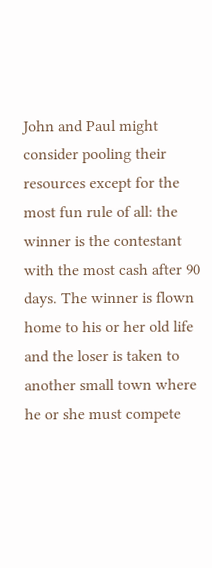John and Paul might consider pooling their resources except for the most fun rule of all: the winner is the contestant with the most cash after 90 days. The winner is flown home to his or her old life and the loser is taken to another small town where he or she must compete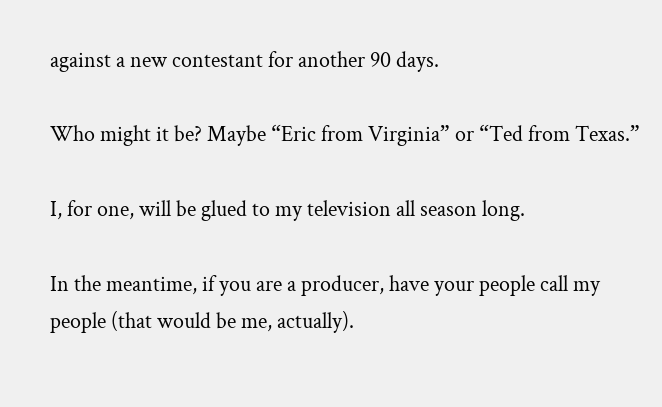against a new contestant for another 90 days.

Who might it be? Maybe “Eric from Virginia” or “Ted from Texas.”

I, for one, will be glued to my television all season long.

In the meantime, if you are a producer, have your people call my people (that would be me, actually).